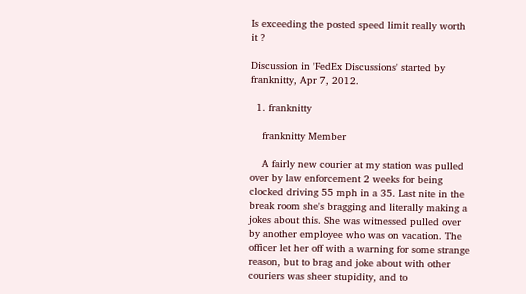Is exceeding the posted speed limit really worth it ?

Discussion in 'FedEx Discussions' started by franknitty, Apr 7, 2012.

  1. franknitty

    franknitty Member

    A fairly new courier at my station was pulled over by law enforcement 2 weeks for being clocked driving 55 mph in a 35. Last nite in the break room she's bragging and literally making a jokes about this. She was witnessed pulled over by another employee who was on vacation. The officer let her off with a warning for some strange reason, but to brag and joke about with other couriers was sheer stupidity, and to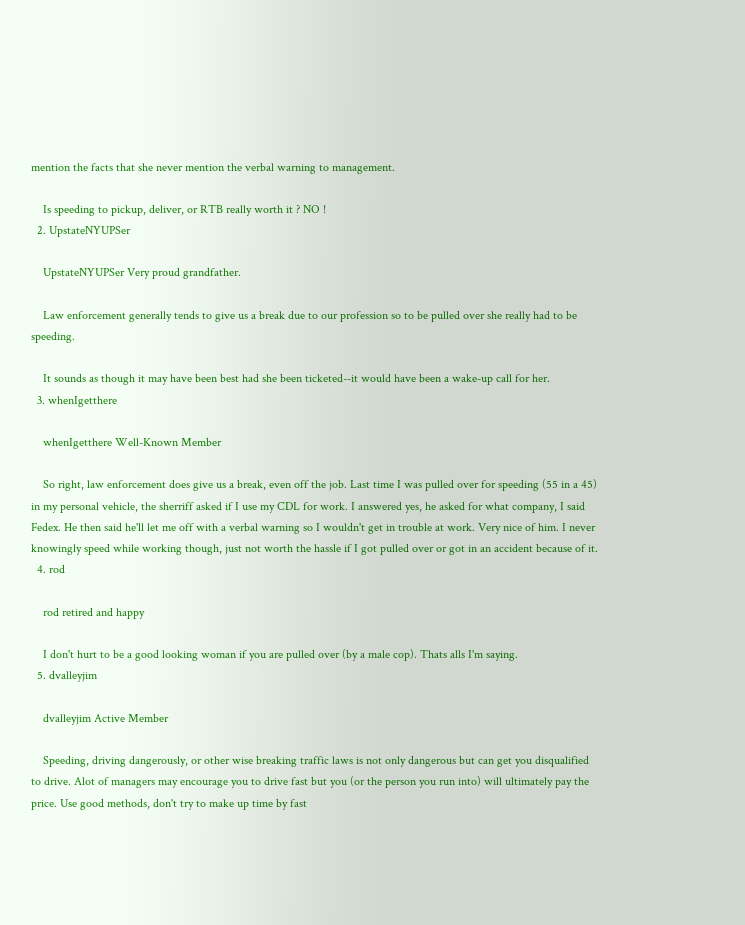mention the facts that she never mention the verbal warning to management.

    Is speeding to pickup, deliver, or RTB really worth it ? NO !
  2. UpstateNYUPSer

    UpstateNYUPSer Very proud grandfather.

    Law enforcement generally tends to give us a break due to our profession so to be pulled over she really had to be speeding.

    It sounds as though it may have been best had she been ticketed--it would have been a wake-up call for her.
  3. whenIgetthere

    whenIgetthere Well-Known Member

    So right, law enforcement does give us a break, even off the job. Last time I was pulled over for speeding (55 in a 45) in my personal vehicle, the sherriff asked if I use my CDL for work. I answered yes, he asked for what company, I said Fedex. He then said he'll let me off with a verbal warning so I wouldn't get in trouble at work. Very nice of him. I never knowingly speed while working though, just not worth the hassle if I got pulled over or got in an accident because of it.
  4. rod

    rod retired and happy

    I don't hurt to be a good looking woman if you are pulled over (by a male cop). Thats alls I'm saying.
  5. dvalleyjim

    dvalleyjim Active Member

    Speeding, driving dangerously, or other wise breaking traffic laws is not only dangerous but can get you disqualified to drive. Alot of managers may encourage you to drive fast but you (or the person you run into) will ultimately pay the price. Use good methods, don't try to make up time by fast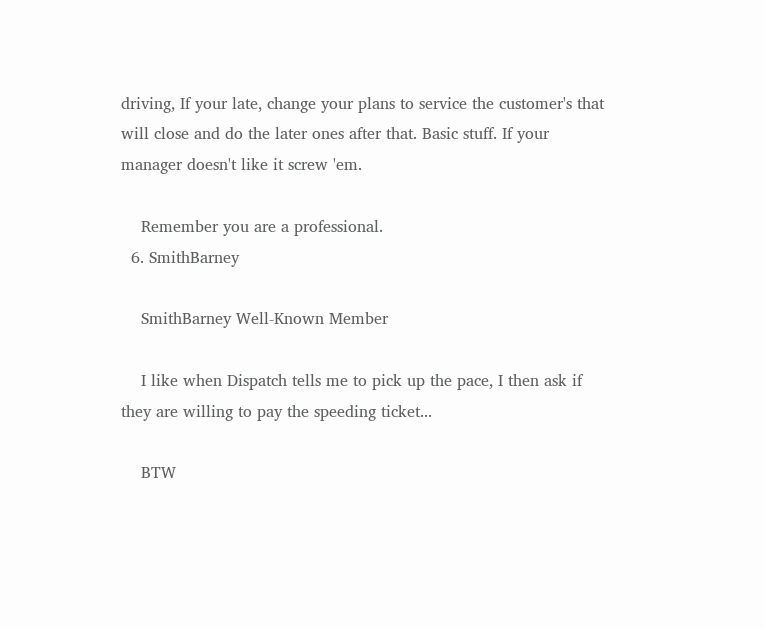driving, If your late, change your plans to service the customer's that will close and do the later ones after that. Basic stuff. If your manager doesn't like it screw 'em.

    Remember you are a professional.
  6. SmithBarney

    SmithBarney Well-Known Member

    I like when Dispatch tells me to pick up the pace, I then ask if they are willing to pay the speeding ticket...

    BTW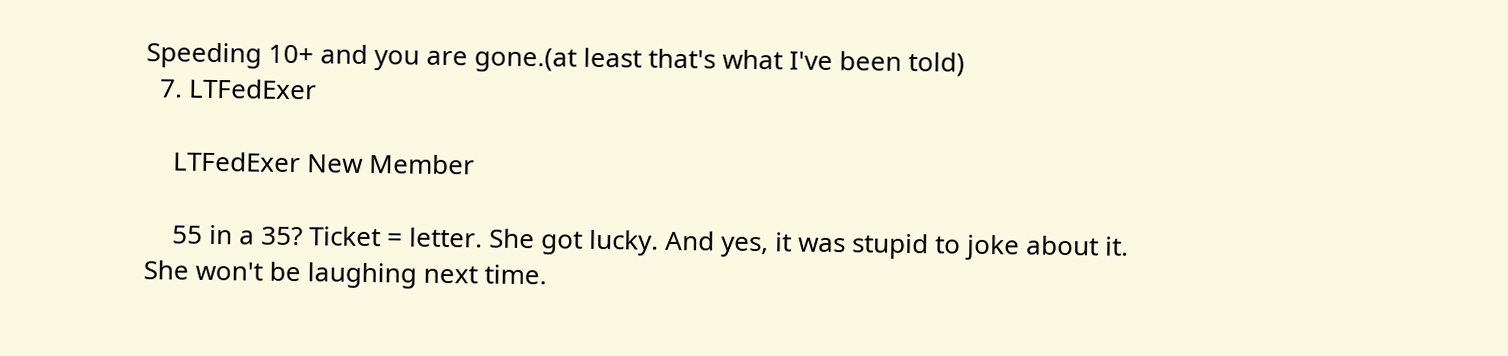Speeding 10+ and you are gone.(at least that's what I've been told)
  7. LTFedExer

    LTFedExer New Member

    55 in a 35? Ticket = letter. She got lucky. And yes, it was stupid to joke about it. She won't be laughing next time.